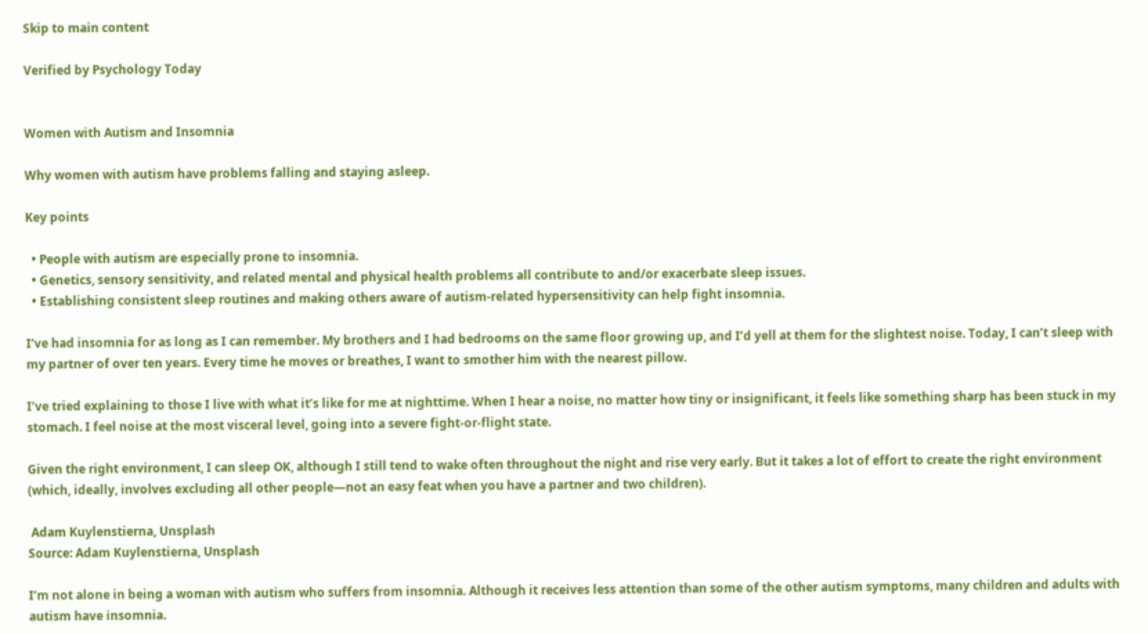Skip to main content

Verified by Psychology Today


Women with Autism and Insomnia

Why women with autism have problems falling and staying asleep.

Key points

  • People with autism are especially prone to insomnia.
  • Genetics, sensory sensitivity, and related mental and physical health problems all contribute to and/or exacerbate sleep issues.
  • Establishing consistent sleep routines and making others aware of autism-related hypersensitivity can help fight insomnia.

I’ve had insomnia for as long as I can remember. My brothers and I had bedrooms on the same floor growing up, and I’d yell at them for the slightest noise. Today, I can’t sleep with my partner of over ten years. Every time he moves or breathes, I want to smother him with the nearest pillow.

I’ve tried explaining to those I live with what it’s like for me at nighttime. When I hear a noise, no matter how tiny or insignificant, it feels like something sharp has been stuck in my stomach. I feel noise at the most visceral level, going into a severe fight-or-flight state.

Given the right environment, I can sleep OK, although I still tend to wake often throughout the night and rise very early. But it takes a lot of effort to create the right environment (which, ideally, involves excluding all other people—not an easy feat when you have a partner and two children).

 Adam Kuylenstierna, Unsplash
Source: Adam Kuylenstierna, Unsplash

I’m not alone in being a woman with autism who suffers from insomnia. Although it receives less attention than some of the other autism symptoms, many children and adults with autism have insomnia.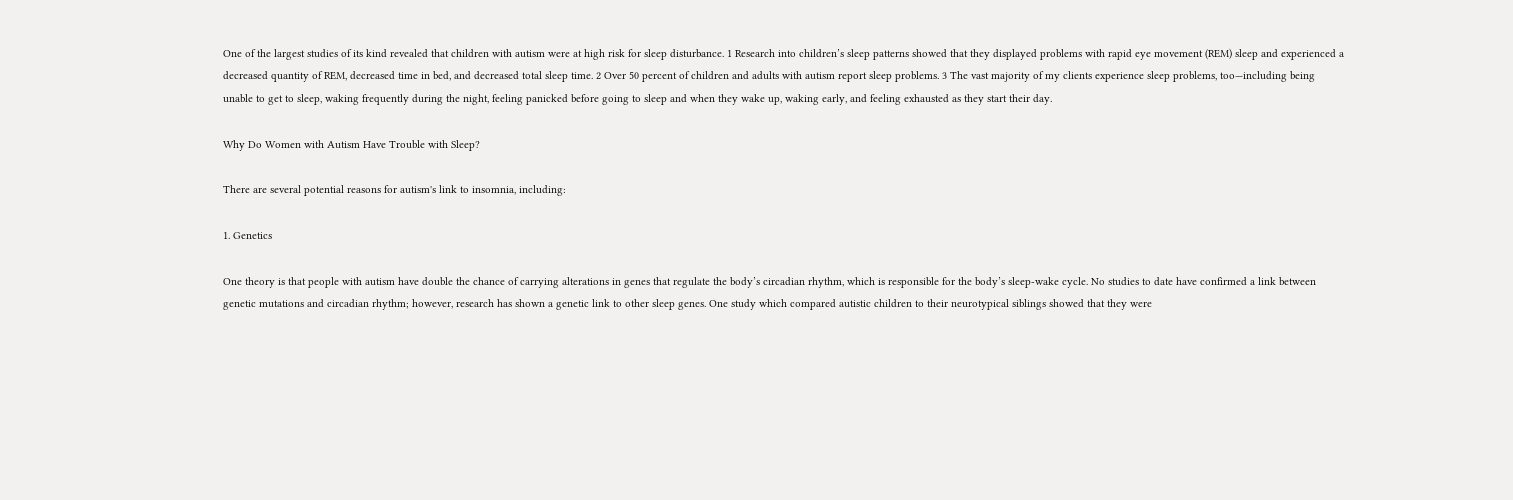One of the largest studies of its kind revealed that children with autism were at high risk for sleep disturbance. 1 Research into children’s sleep patterns showed that they displayed problems with rapid eye movement (REM) sleep and experienced a decreased quantity of REM, decreased time in bed, and decreased total sleep time. 2 Over 50 percent of children and adults with autism report sleep problems. 3 The vast majority of my clients experience sleep problems, too—including being unable to get to sleep, waking frequently during the night, feeling panicked before going to sleep and when they wake up, waking early, and feeling exhausted as they start their day.

Why Do Women with Autism Have Trouble with Sleep?

There are several potential reasons for autism's link to insomnia, including:

1. Genetics

One theory is that people with autism have double the chance of carrying alterations in genes that regulate the body’s circadian rhythm, which is responsible for the body’s sleep-wake cycle. No studies to date have confirmed a link between genetic mutations and circadian rhythm; however, research has shown a genetic link to other sleep genes. One study which compared autistic children to their neurotypical siblings showed that they were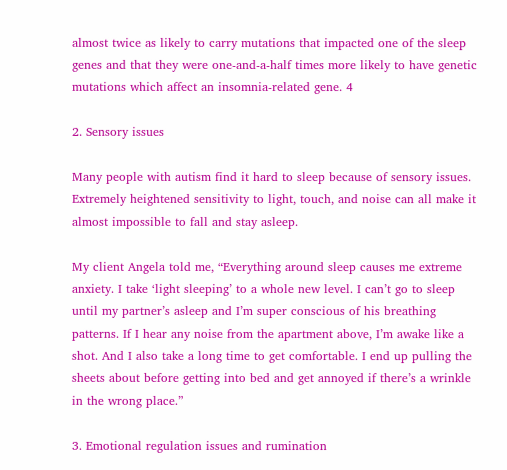almost twice as likely to carry mutations that impacted one of the sleep genes and that they were one-and-a-half times more likely to have genetic mutations which affect an insomnia-related gene. 4

2. Sensory issues

Many people with autism find it hard to sleep because of sensory issues. Extremely heightened sensitivity to light, touch, and noise can all make it almost impossible to fall and stay asleep.

My client Angela told me, “Everything around sleep causes me extreme anxiety. I take ‘light sleeping’ to a whole new level. I can’t go to sleep until my partner’s asleep and I’m super conscious of his breathing patterns. If I hear any noise from the apartment above, I’m awake like a shot. And I also take a long time to get comfortable. I end up pulling the sheets about before getting into bed and get annoyed if there’s a wrinkle in the wrong place.”

3. Emotional regulation issues and rumination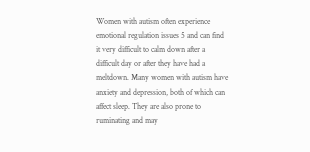Women with autism often experience emotional regulation issues 5 and can find it very difficult to calm down after a difficult day or after they have had a meltdown. Many women with autism have anxiety and depression, both of which can affect sleep. They are also prone to ruminating and may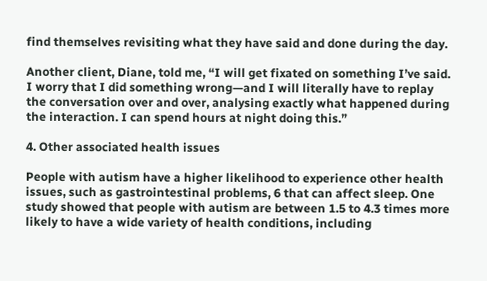find themselves revisiting what they have said and done during the day.

Another client, Diane, told me, “I will get fixated on something I’ve said. I worry that I did something wrong—and I will literally have to replay the conversation over and over, analysing exactly what happened during the interaction. I can spend hours at night doing this.”

4. Other associated health issues

People with autism have a higher likelihood to experience other health issues, such as gastrointestinal problems, 6 that can affect sleep. One study showed that people with autism are between 1.5 to 4.3 times more likely to have a wide variety of health conditions, including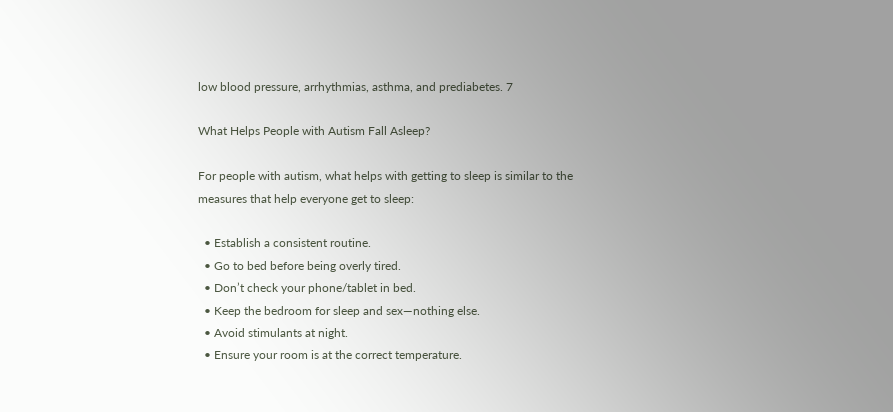low blood pressure, arrhythmias, asthma, and prediabetes. 7

What Helps People with Autism Fall Asleep?

For people with autism, what helps with getting to sleep is similar to the measures that help everyone get to sleep:

  • Establish a consistent routine.
  • Go to bed before being overly tired.
  • Don’t check your phone/tablet in bed.
  • Keep the bedroom for sleep and sex—nothing else.
  • Avoid stimulants at night.
  • Ensure your room is at the correct temperature.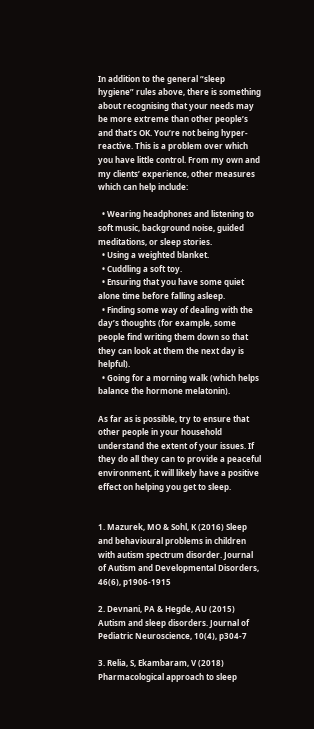In addition to the general “sleep hygiene” rules above, there is something about recognising that your needs may be more extreme than other people’s and that’s OK. You’re not being hyper-reactive. This is a problem over which you have little control. From my own and my clients’ experience, other measures which can help include:

  • Wearing headphones and listening to soft music, background noise, guided meditations, or sleep stories.
  • Using a weighted blanket.
  • Cuddling a soft toy.
  • Ensuring that you have some quiet alone time before falling asleep.
  • Finding some way of dealing with the day’s thoughts (for example, some people find writing them down so that they can look at them the next day is helpful).
  • Going for a morning walk (which helps balance the hormone melatonin).

As far as is possible, try to ensure that other people in your household understand the extent of your issues. If they do all they can to provide a peaceful environment, it will likely have a positive effect on helping you get to sleep.


1. Mazurek, MO & Sohl, K (2016) Sleep and behavioural problems in children with autism spectrum disorder. Journal of Autism and Developmental Disorders, 46(6), p1906-1915

2. Devnani, PA & Hegde, AU (2015) Autism and sleep disorders. Journal of Pediatric Neuroscience, 10(4), p304-7

3. Relia, S, Ekambaram, V (2018) Pharmacological approach to sleep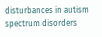disturbances in autism spectrum disorders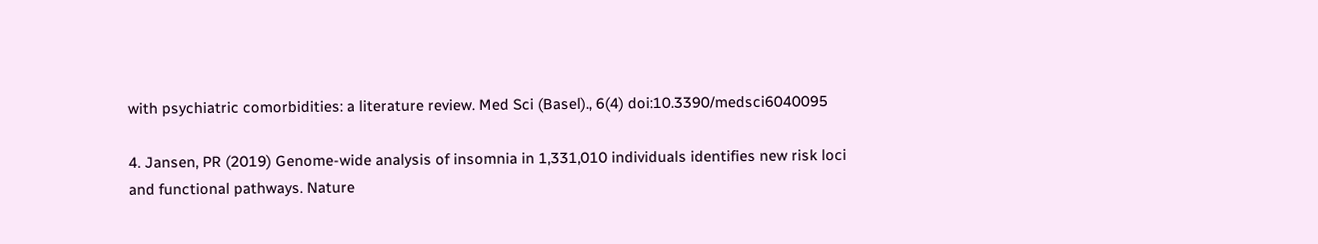with psychiatric comorbidities: a literature review. Med Sci (Basel)., 6(4) doi:10.3390/medsci6040095

4. Jansen, PR (2019) Genome-wide analysis of insomnia in 1,331,010 individuals identifies new risk loci and functional pathways. Nature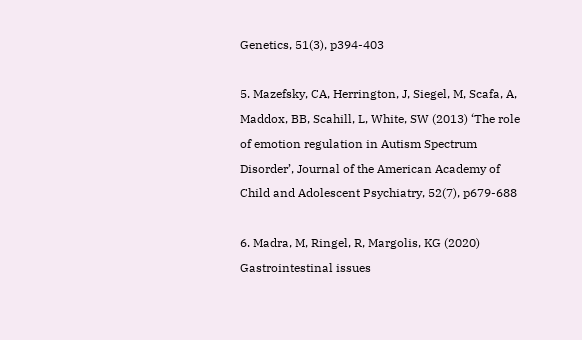Genetics, 51(3), p394-403

5. Mazefsky, CA, Herrington, J, Siegel, M, Scafa, A, Maddox, BB, Scahill, L, White, SW (2013) ‘The role of emotion regulation in Autism Spectrum Disorder’, Journal of the American Academy of Child and Adolescent Psychiatry, 52(7), p679-688

6. Madra, M, Ringel, R, Margolis, KG (2020) Gastrointestinal issues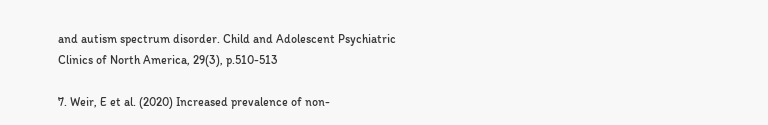and autism spectrum disorder. Child and Adolescent Psychiatric Clinics of North America, 29(3), p.510-513

7. Weir, E et al. (2020) Increased prevalence of non-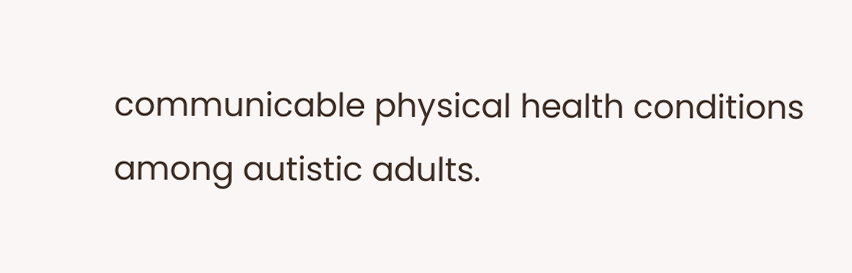communicable physical health conditions among autistic adults.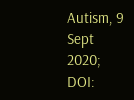Autism, 9 Sept 2020; DOI: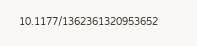10.1177/1362361320953652